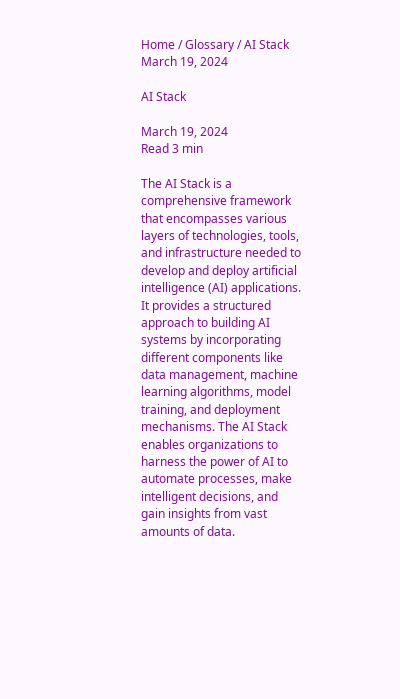Home / Glossary / AI Stack
March 19, 2024

AI Stack

March 19, 2024
Read 3 min

The AI Stack is a comprehensive framework that encompasses various layers of technologies, tools, and infrastructure needed to develop and deploy artificial intelligence (AI) applications. It provides a structured approach to building AI systems by incorporating different components like data management, machine learning algorithms, model training, and deployment mechanisms. The AI Stack enables organizations to harness the power of AI to automate processes, make intelligent decisions, and gain insights from vast amounts of data.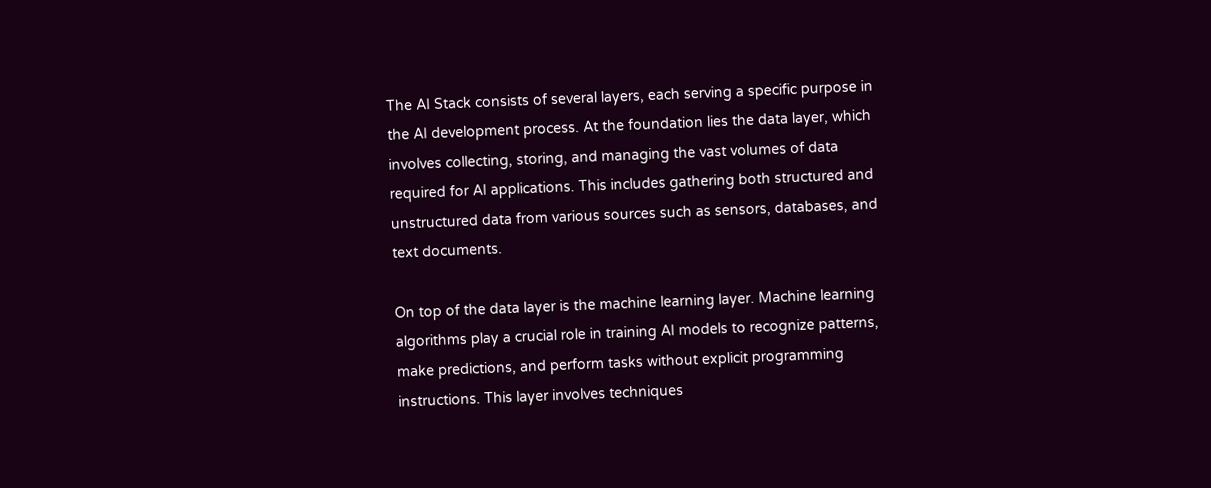The AI Stack consists of several layers, each serving a specific purpose in the AI development process. At the foundation lies the data layer, which involves collecting, storing, and managing the vast volumes of data required for AI applications. This includes gathering both structured and unstructured data from various sources such as sensors, databases, and text documents.

On top of the data layer is the machine learning layer. Machine learning algorithms play a crucial role in training AI models to recognize patterns, make predictions, and perform tasks without explicit programming instructions. This layer involves techniques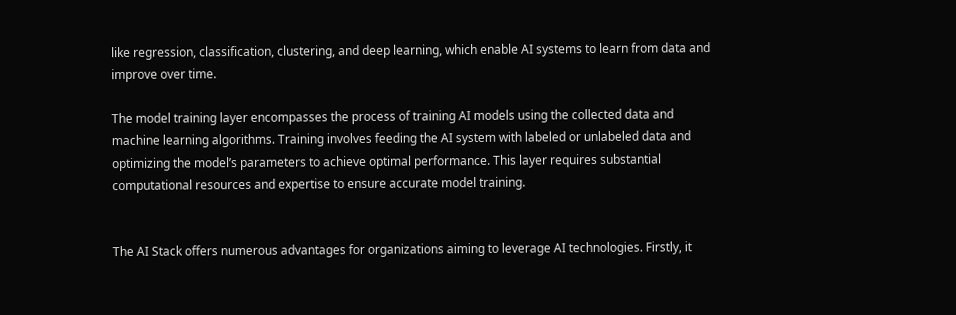like regression, classification, clustering, and deep learning, which enable AI systems to learn from data and improve over time.

The model training layer encompasses the process of training AI models using the collected data and machine learning algorithms. Training involves feeding the AI system with labeled or unlabeled data and optimizing the model’s parameters to achieve optimal performance. This layer requires substantial computational resources and expertise to ensure accurate model training.


The AI Stack offers numerous advantages for organizations aiming to leverage AI technologies. Firstly, it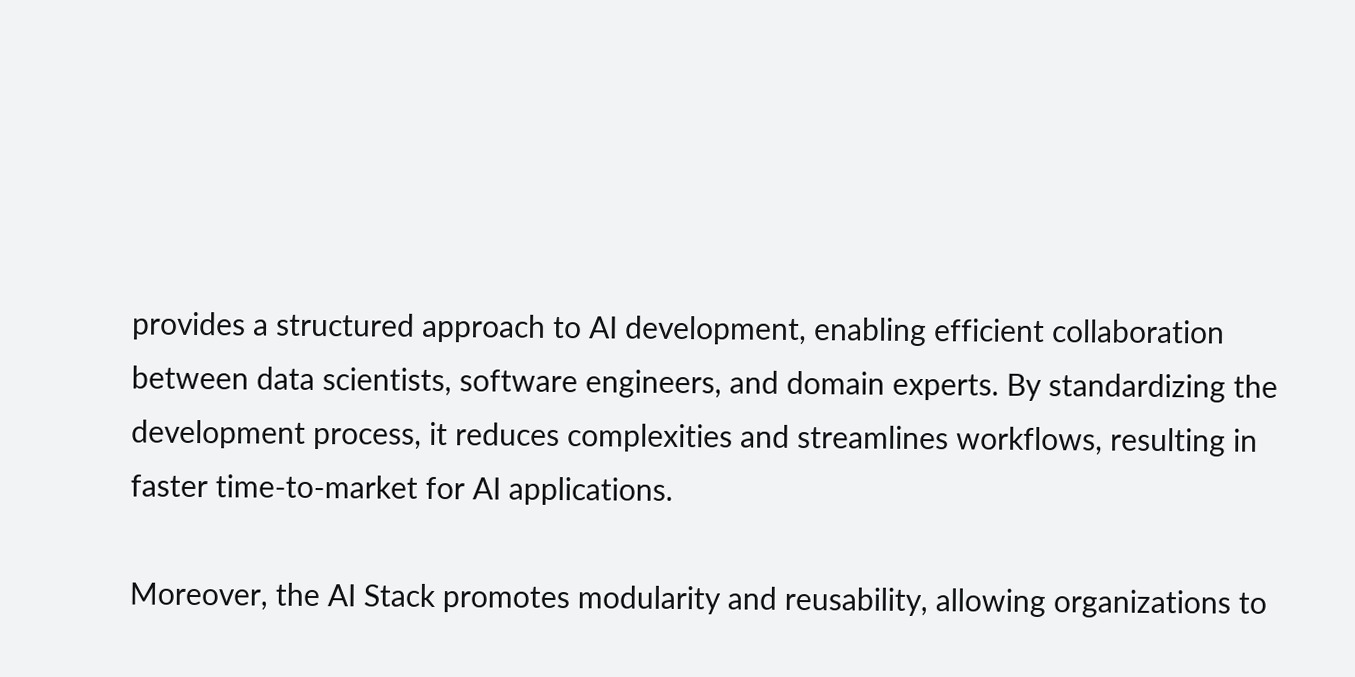provides a structured approach to AI development, enabling efficient collaboration between data scientists, software engineers, and domain experts. By standardizing the development process, it reduces complexities and streamlines workflows, resulting in faster time-to-market for AI applications.

Moreover, the AI Stack promotes modularity and reusability, allowing organizations to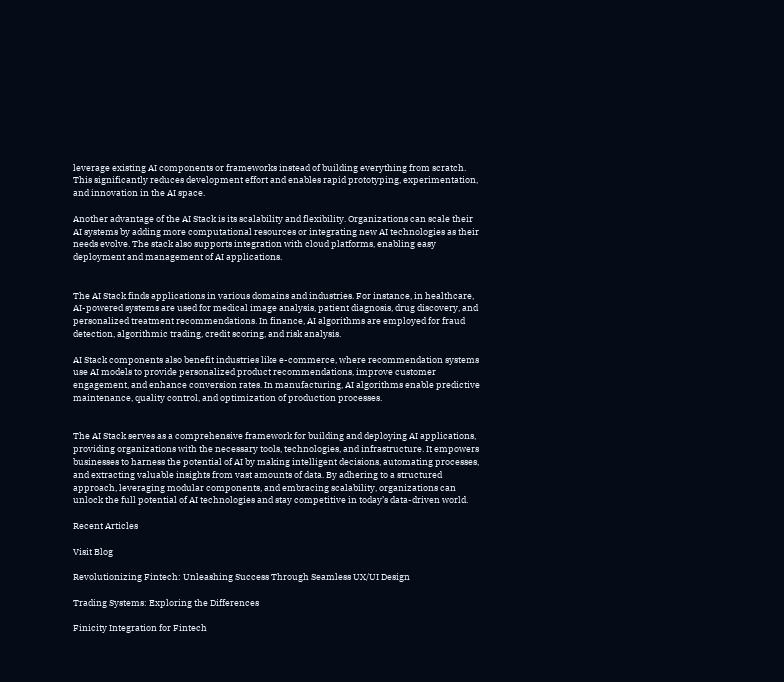leverage existing AI components or frameworks instead of building everything from scratch. This significantly reduces development effort and enables rapid prototyping, experimentation, and innovation in the AI space.

Another advantage of the AI Stack is its scalability and flexibility. Organizations can scale their AI systems by adding more computational resources or integrating new AI technologies as their needs evolve. The stack also supports integration with cloud platforms, enabling easy deployment and management of AI applications.


The AI Stack finds applications in various domains and industries. For instance, in healthcare, AI-powered systems are used for medical image analysis, patient diagnosis, drug discovery, and personalized treatment recommendations. In finance, AI algorithms are employed for fraud detection, algorithmic trading, credit scoring, and risk analysis.

AI Stack components also benefit industries like e-commerce, where recommendation systems use AI models to provide personalized product recommendations, improve customer engagement, and enhance conversion rates. In manufacturing, AI algorithms enable predictive maintenance, quality control, and optimization of production processes.


The AI Stack serves as a comprehensive framework for building and deploying AI applications, providing organizations with the necessary tools, technologies, and infrastructure. It empowers businesses to harness the potential of AI by making intelligent decisions, automating processes, and extracting valuable insights from vast amounts of data. By adhering to a structured approach, leveraging modular components, and embracing scalability, organizations can unlock the full potential of AI technologies and stay competitive in today’s data-driven world.

Recent Articles

Visit Blog

Revolutionizing Fintech: Unleashing Success Through Seamless UX/UI Design

Trading Systems: Exploring the Differences

Finicity Integration for Fintech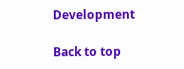Development

Back to top